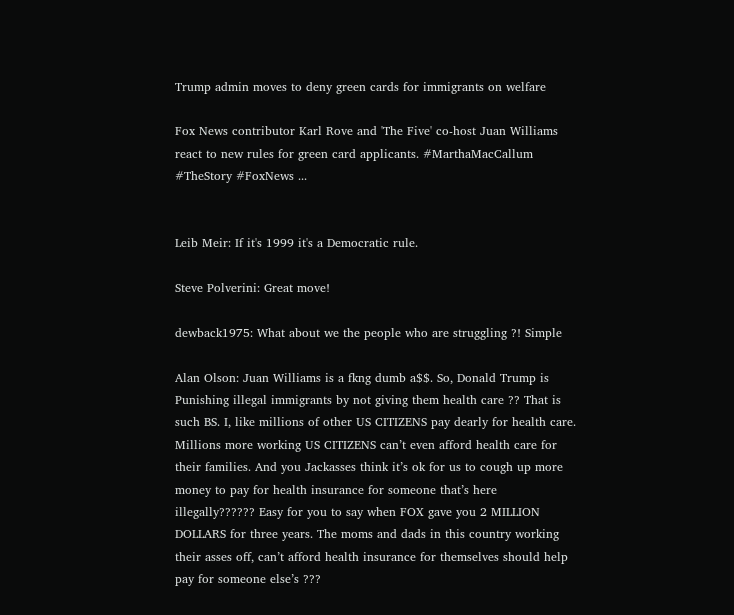Trump admin moves to deny green cards for immigrants on welfare

Fox News contributor Karl Rove and 'The Five' co-host Juan Williams react to new rules for green card applicants. #MarthaMacCallum #TheStory #FoxNews ...


Leib Meir: If it's 1999 it's a Democratic rule.

Steve Polverini: Great move!

dewback1975: What about we the people who are struggling ?! Simple

Alan Olson: Juan Williams is a fkng dumb a$$. So, Donald Trump is Punishing illegal immigrants by not giving them health care ?? That is such BS. I, like millions of other US CITIZENS pay dearly for health care. Millions more working US CITIZENS can’t even afford health care for their families. And you Jackasses think it’s ok for us to cough up more money to pay for health insurance for someone that’s here illegally?????? Easy for you to say when FOX gave you 2 MILLION DOLLARS for three years. The moms and dads in this country working their asses off, can’t afford health insurance for themselves should help pay for someone else’s ???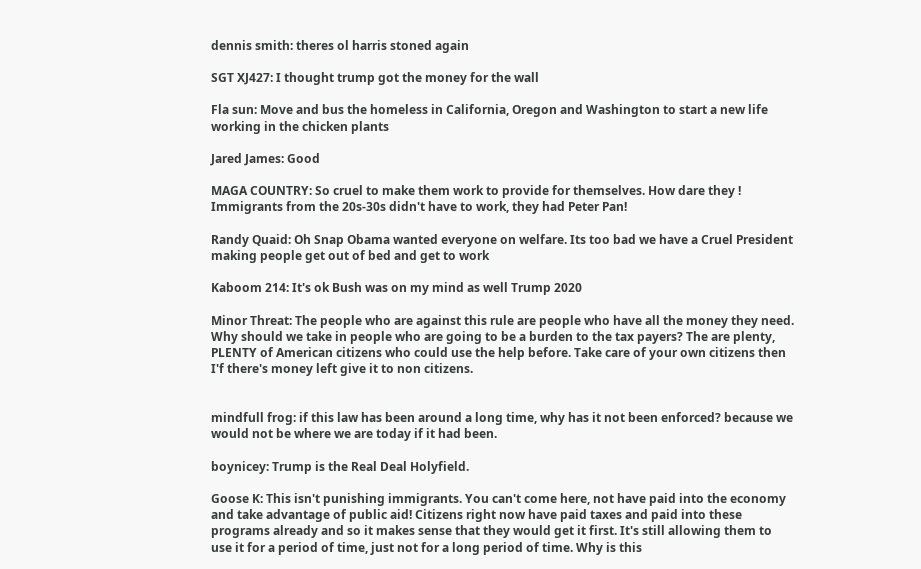dennis smith: theres ol harris stoned again

SGT XJ427: I thought trump got the money for the wall

Fla sun: Move and bus the homeless in California, Oregon and Washington to start a new life working in the chicken plants

Jared James: Good

MAGA COUNTRY: So cruel to make them work to provide for themselves. How dare they ! Immigrants from the 20s-30s didn't have to work, they had Peter Pan!

Randy Quaid: Oh Snap Obama wanted everyone on welfare. Its too bad we have a Cruel President making people get out of bed and get to work

Kaboom 214: It's ok Bush was on my mind as well Trump 2020

Minor Threat: The people who are against this rule are people who have all the money they need. Why should we take in people who are going to be a burden to the tax payers? The are plenty, PLENTY of American citizens who could use the help before. Take care of your own citizens then I'f there's money left give it to non citizens.


mindfull frog: if this law has been around a long time, why has it not been enforced? because we would not be where we are today if it had been.

boynicey: Trump is the Real Deal Holyfield.

Goose K: This isn't punishing immigrants. You can't come here, not have paid into the economy and take advantage of public aid! Citizens right now have paid taxes and paid into these programs already and so it makes sense that they would get it first. It's still allowing them to use it for a period of time, just not for a long period of time. Why is this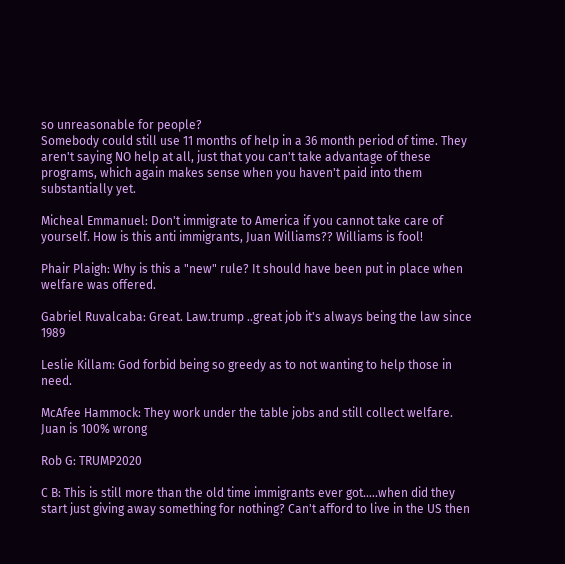so unreasonable for people?
Somebody could still use 11 months of help in a 36 month period of time. They aren't saying NO help at all, just that you can't take advantage of these programs, which again makes sense when you haven't paid into them substantially yet.

Micheal Emmanuel: Don't immigrate to America if you cannot take care of yourself. How is this anti immigrants, Juan Williams?? Williams is fool!

Phair Plaigh: Why is this a "new" rule? It should have been put in place when welfare was offered.

Gabriel Ruvalcaba: Great. Law.trump ..great job it's always being the law since 1989

Leslie Killam: God forbid being so greedy as to not wanting to help those in need.

McAfee Hammock: They work under the table jobs and still collect welfare. Juan is 100% wrong

Rob G: TRUMP2020

C B: This is still more than the old time immigrants ever got.....when did they start just giving away something for nothing? Can't afford to live in the US then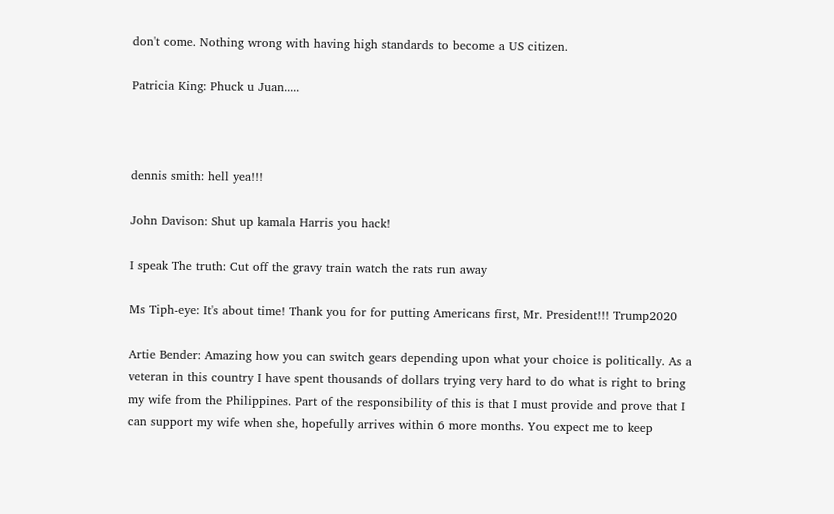don't come. Nothing wrong with having high standards to become a US citizen.

Patricia King: Phuck u Juan.....



dennis smith: hell yea!!!

John Davison: Shut up kamala Harris you hack!

I speak The truth: Cut off the gravy train watch the rats run away

Ms Tiph-eye: It's about time! Thank you for for putting Americans first, Mr. President!!! Trump2020

Artie Bender: Amazing how you can switch gears depending upon what your choice is politically. As a veteran in this country I have spent thousands of dollars trying very hard to do what is right to bring my wife from the Philippines. Part of the responsibility of this is that I must provide and prove that I can support my wife when she, hopefully arrives within 6 more months. You expect me to keep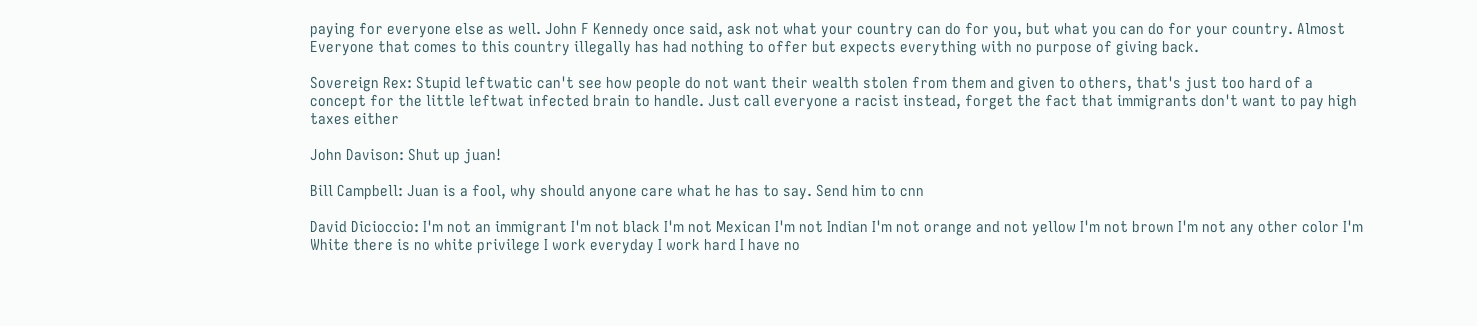paying for everyone else as well. John F Kennedy once said, ask not what your country can do for you, but what you can do for your country. Almost Everyone that comes to this country illegally has had nothing to offer but expects everything with no purpose of giving back.

Sovereign Rex: Stupid leftwatic can't see how people do not want their wealth stolen from them and given to others, that's just too hard of a concept for the little leftwat infected brain to handle. Just call everyone a racist instead, forget the fact that immigrants don't want to pay high taxes either

John Davison: Shut up juan!

Bill Campbell: Juan is a fool, why should anyone care what he has to say. Send him to cnn

David Dicioccio: I'm not an immigrant I'm not black I'm not Mexican I'm not Indian I'm not orange and not yellow I'm not brown I'm not any other color I'm White there is no white privilege I work everyday I work hard I have no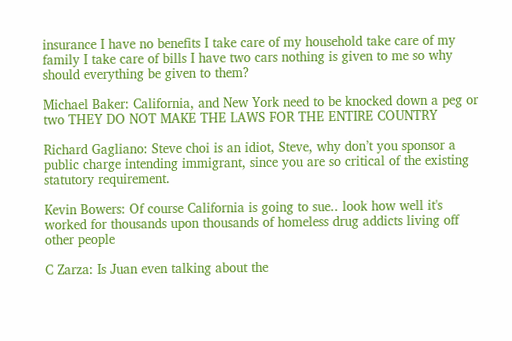insurance I have no benefits I take care of my household take care of my family I take care of bills I have two cars nothing is given to me so why should everything be given to them?

Michael Baker: California, and New York need to be knocked down a peg or two THEY DO NOT MAKE THE LAWS FOR THE ENTIRE COUNTRY

Richard Gagliano: Steve choi is an idiot, Steve, why don’t you sponsor a public charge intending immigrant, since you are so critical of the existing statutory requirement.

Kevin Bowers: Of course California is going to sue.. look how well it's worked for thousands upon thousands of homeless drug addicts living off other people

C Zarza: Is Juan even talking about the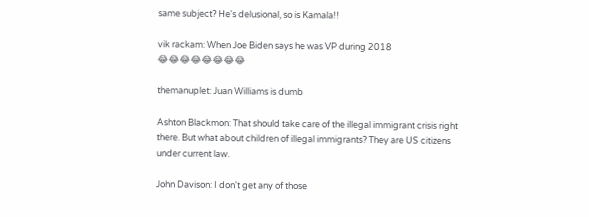same subject? He's delusional, so is Kamala!!

vik rackam: When Joe Biden says he was VP during 2018 😂😂😂😂😂😂😂😂

themanuplet: Juan Williams is dumb

Ashton Blackmon: That should take care of the illegal immigrant crisis right there. But what about children of illegal immigrants? They are US citizens under current law.

John Davison: I don't get any of those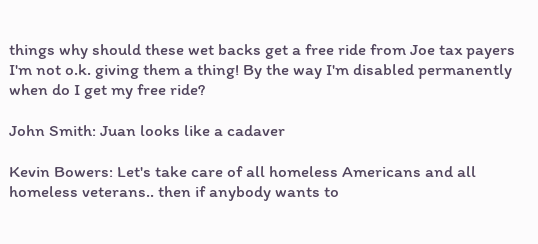things why should these wet backs get a free ride from Joe tax payers I'm not o.k. giving them a thing! By the way I'm disabled permanently when do I get my free ride?

John Smith: Juan looks like a cadaver

Kevin Bowers: Let's take care of all homeless Americans and all homeless veterans.. then if anybody wants to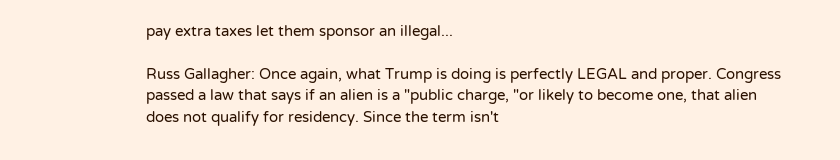pay extra taxes let them sponsor an illegal...

Russ Gallagher: Once again, what Trump is doing is perfectly LEGAL and proper. Congress passed a law that says if an alien is a "public charge, "or likely to become one, that alien does not qualify for residency. Since the term isn't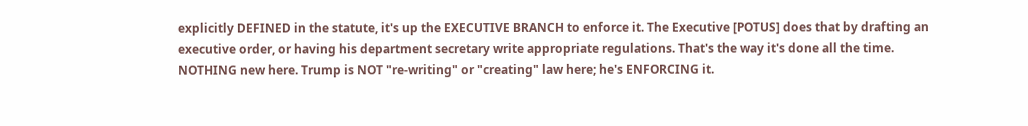explicitly DEFINED in the statute, it's up the EXECUTIVE BRANCH to enforce it. The Executive [POTUS] does that by drafting an executive order, or having his department secretary write appropriate regulations. That's the way it's done all the time. NOTHING new here. Trump is NOT "re-writing" or "creating" law here; he's ENFORCING it.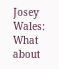Josey Wales: What about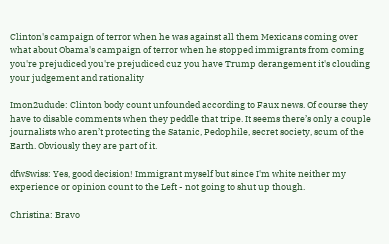Clinton's campaign of terror when he was against all them Mexicans coming over what about Obama's campaign of terror when he stopped immigrants from coming you're prejudiced you're prejudiced cuz you have Trump derangement it's clouding your judgement and rationality

Imon2udude: Clinton body count unfounded according to Faux news. Of course they have to disable comments when they peddle that tripe. It seems there’s only a couple journalists who aren’t protecting the Satanic, Pedophile, secret society, scum of the Earth. Obviously they are part of it.

dfwSwiss: Yes, good decision! Immigrant myself but since I'm white neither my experience or opinion count to the Left - not going to shut up though.

Christina: Bravo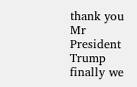thank you Mr President Trump finally we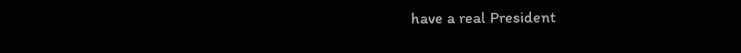have a real President